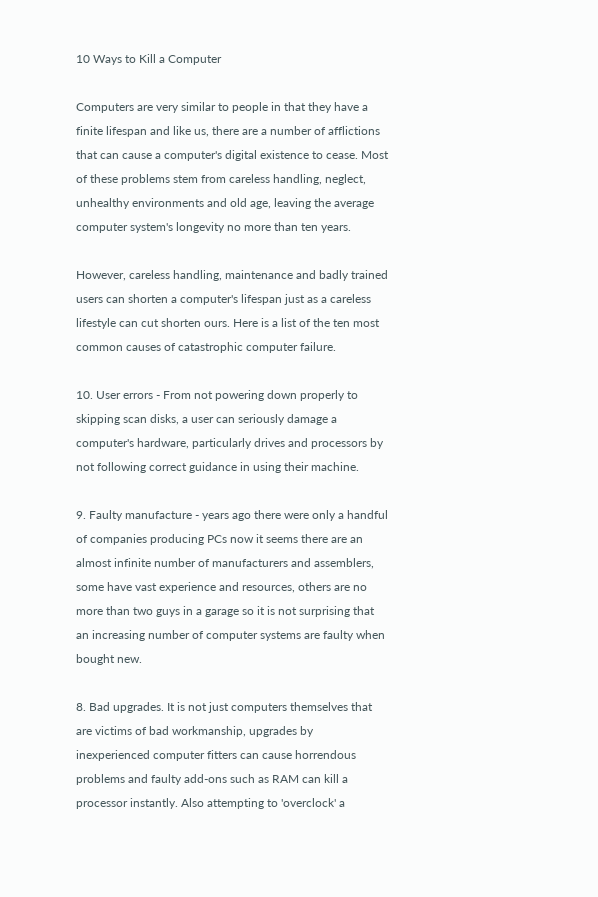10 Ways to Kill a Computer

Computers are very similar to people in that they have a finite lifespan and like us, there are a number of afflictions that can cause a computer's digital existence to cease. Most of these problems stem from careless handling, neglect, unhealthy environments and old age, leaving the average computer system's longevity no more than ten years.

However, careless handling, maintenance and badly trained users can shorten a computer's lifespan just as a careless lifestyle can cut shorten ours. Here is a list of the ten most common causes of catastrophic computer failure.

10. User errors - From not powering down properly to skipping scan disks, a user can seriously damage a computer's hardware, particularly drives and processors by not following correct guidance in using their machine.

9. Faulty manufacture - years ago there were only a handful of companies producing PCs now it seems there are an almost infinite number of manufacturers and assemblers, some have vast experience and resources, others are no more than two guys in a garage so it is not surprising that an increasing number of computer systems are faulty when bought new.

8. Bad upgrades. It is not just computers themselves that are victims of bad workmanship, upgrades by inexperienced computer fitters can cause horrendous problems and faulty add-ons such as RAM can kill a processor instantly. Also attempting to 'overclock' a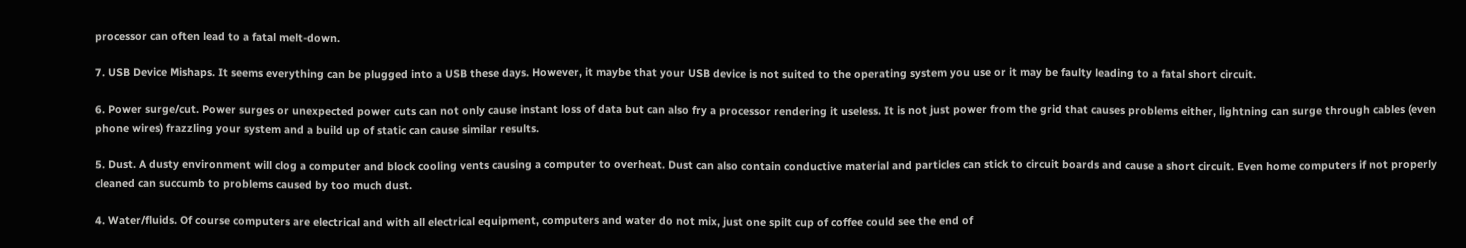processor can often lead to a fatal melt-down.

7. USB Device Mishaps. It seems everything can be plugged into a USB these days. However, it maybe that your USB device is not suited to the operating system you use or it may be faulty leading to a fatal short circuit.

6. Power surge/cut. Power surges or unexpected power cuts can not only cause instant loss of data but can also fry a processor rendering it useless. It is not just power from the grid that causes problems either, lightning can surge through cables (even phone wires) frazzling your system and a build up of static can cause similar results.

5. Dust. A dusty environment will clog a computer and block cooling vents causing a computer to overheat. Dust can also contain conductive material and particles can stick to circuit boards and cause a short circuit. Even home computers if not properly cleaned can succumb to problems caused by too much dust.

4. Water/fluids. Of course computers are electrical and with all electrical equipment, computers and water do not mix, just one spilt cup of coffee could see the end of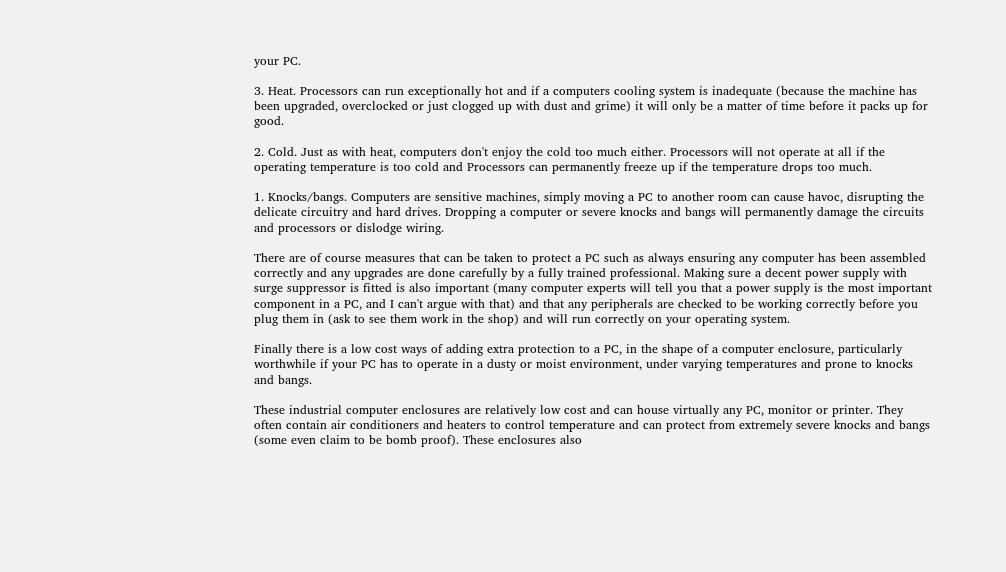your PC.

3. Heat. Processors can run exceptionally hot and if a computers cooling system is inadequate (because the machine has been upgraded, overclocked or just clogged up with dust and grime) it will only be a matter of time before it packs up for good.

2. Cold. Just as with heat, computers don't enjoy the cold too much either. Processors will not operate at all if the operating temperature is too cold and Processors can permanently freeze up if the temperature drops too much.

1. Knocks/bangs. Computers are sensitive machines, simply moving a PC to another room can cause havoc, disrupting the delicate circuitry and hard drives. Dropping a computer or severe knocks and bangs will permanently damage the circuits and processors or dislodge wiring.

There are of course measures that can be taken to protect a PC such as always ensuring any computer has been assembled correctly and any upgrades are done carefully by a fully trained professional. Making sure a decent power supply with surge suppressor is fitted is also important (many computer experts will tell you that a power supply is the most important component in a PC, and I can't argue with that) and that any peripherals are checked to be working correctly before you plug them in (ask to see them work in the shop) and will run correctly on your operating system.

Finally there is a low cost ways of adding extra protection to a PC, in the shape of a computer enclosure, particularly worthwhile if your PC has to operate in a dusty or moist environment, under varying temperatures and prone to knocks and bangs.

These industrial computer enclosures are relatively low cost and can house virtually any PC, monitor or printer. They often contain air conditioners and heaters to control temperature and can protect from extremely severe knocks and bangs (some even claim to be bomb proof). These enclosures also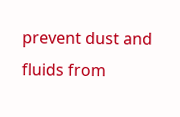prevent dust and fluids from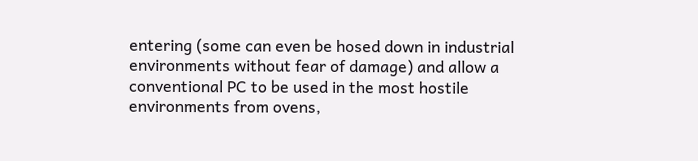entering (some can even be hosed down in industrial environments without fear of damage) and allow a conventional PC to be used in the most hostile environments from ovens,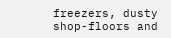freezers, dusty shop-floors and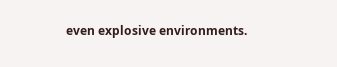even explosive environments.